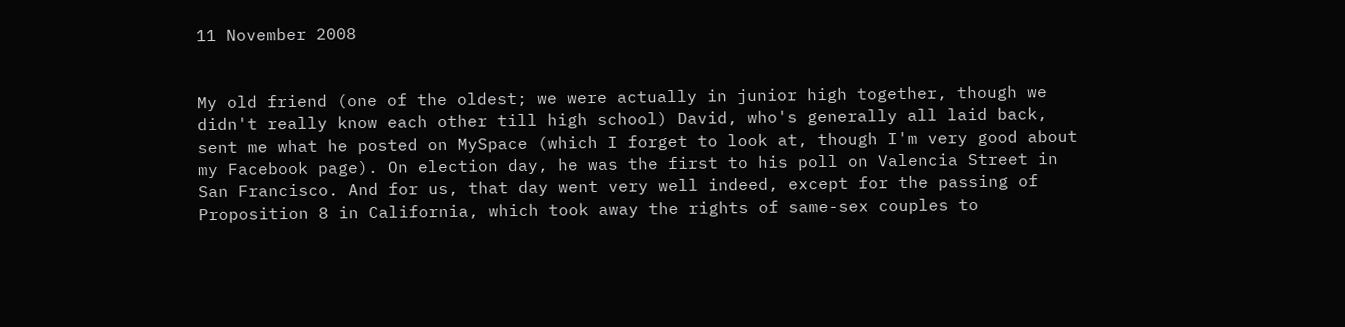11 November 2008


My old friend (one of the oldest; we were actually in junior high together, though we didn't really know each other till high school) David, who's generally all laid back, sent me what he posted on MySpace (which I forget to look at, though I'm very good about my Facebook page). On election day, he was the first to his poll on Valencia Street in San Francisco. And for us, that day went very well indeed, except for the passing of Proposition 8 in California, which took away the rights of same-sex couples to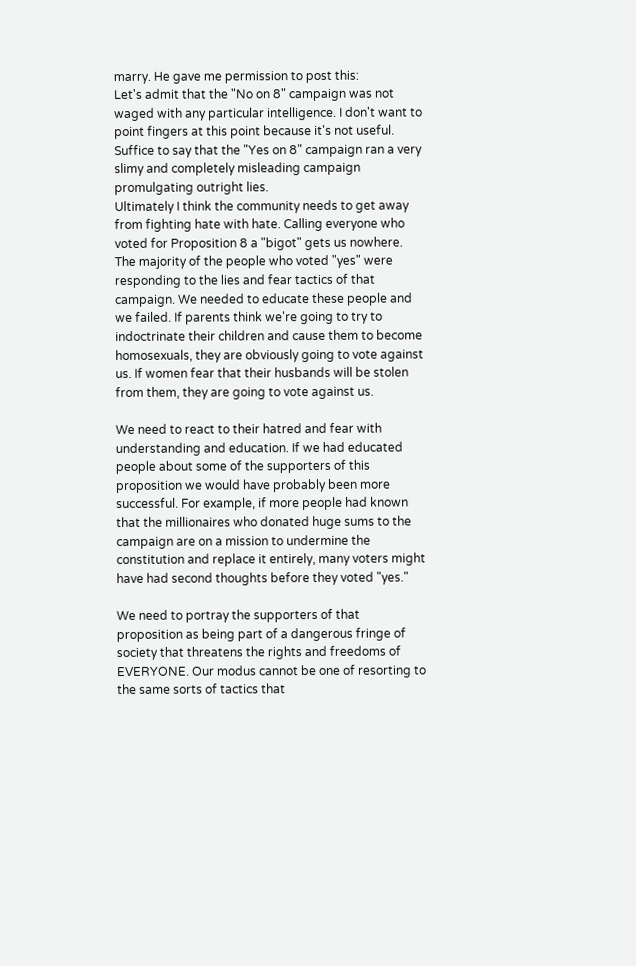marry. He gave me permission to post this:
Let's admit that the "No on 8" campaign was not waged with any particular intelligence. I don't want to point fingers at this point because it's not useful. Suffice to say that the "Yes on 8" campaign ran a very slimy and completely misleading campaign promulgating outright lies.
Ultimately I think the community needs to get away from fighting hate with hate. Calling everyone who voted for Proposition 8 a "bigot" gets us nowhere. The majority of the people who voted "yes" were responding to the lies and fear tactics of that campaign. We needed to educate these people and we failed. If parents think we're going to try to indoctrinate their children and cause them to become homosexuals, they are obviously going to vote against us. If women fear that their husbands will be stolen from them, they are going to vote against us.

We need to react to their hatred and fear with understanding and education. If we had educated people about some of the supporters of this proposition we would have probably been more successful. For example, if more people had known that the millionaires who donated huge sums to the campaign are on a mission to undermine the constitution and replace it entirely, many voters might have had second thoughts before they voted "yes."

We need to portray the supporters of that proposition as being part of a dangerous fringe of society that threatens the rights and freedoms of EVERYONE. Our modus cannot be one of resorting to the same sorts of tactics that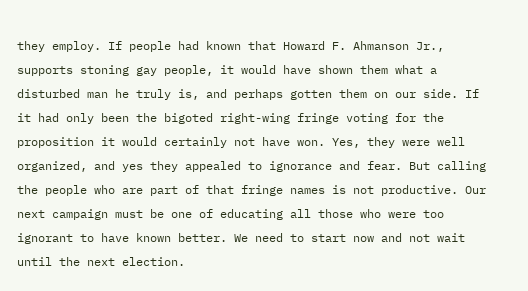they employ. If people had known that Howard F. Ahmanson Jr., supports stoning gay people, it would have shown them what a disturbed man he truly is, and perhaps gotten them on our side. If it had only been the bigoted right-wing fringe voting for the proposition it would certainly not have won. Yes, they were well organized, and yes they appealed to ignorance and fear. But calling the people who are part of that fringe names is not productive. Our next campaign must be one of educating all those who were too ignorant to have known better. We need to start now and not wait until the next election.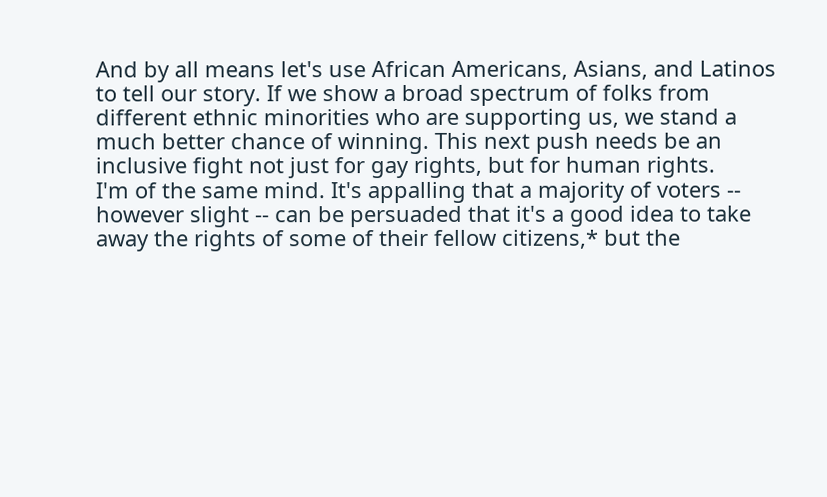And by all means let's use African Americans, Asians, and Latinos to tell our story. If we show a broad spectrum of folks from different ethnic minorities who are supporting us, we stand a much better chance of winning. This next push needs be an inclusive fight not just for gay rights, but for human rights.
I'm of the same mind. It's appalling that a majority of voters -- however slight -- can be persuaded that it's a good idea to take away the rights of some of their fellow citizens,* but the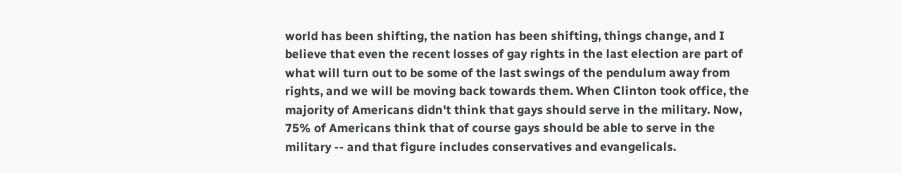world has been shifting, the nation has been shifting, things change, and I believe that even the recent losses of gay rights in the last election are part of what will turn out to be some of the last swings of the pendulum away from rights, and we will be moving back towards them. When Clinton took office, the majority of Americans didn't think that gays should serve in the military. Now, 75% of Americans think that of course gays should be able to serve in the military -- and that figure includes conservatives and evangelicals.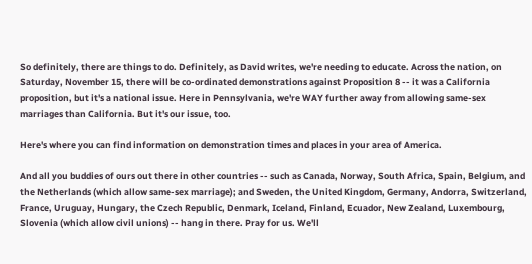So definitely, there are things to do. Definitely, as David writes, we're needing to educate. Across the nation, on Saturday, November 15, there will be co-ordinated demonstrations against Proposition 8 -- it was a California proposition, but it's a national issue. Here in Pennsylvania, we're WAY further away from allowing same-sex marriages than California. But it's our issue, too.

Here's where you can find information on demonstration times and places in your area of America.

And all you buddies of ours out there in other countries -- such as Canada, Norway, South Africa, Spain, Belgium, and the Netherlands (which allow same-sex marriage); and Sweden, the United Kingdom, Germany, Andorra, Switzerland, France, Uruguay, Hungary, the Czech Republic, Denmark, Iceland, Finland, Ecuador, New Zealand, Luxembourg, Slovenia (which allow civil unions) -- hang in there. Pray for us. We'll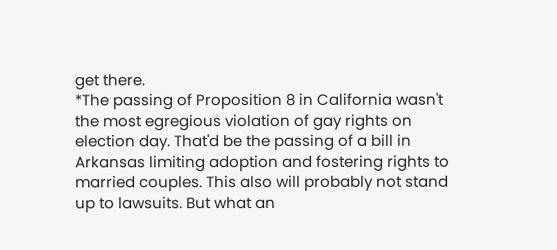get there.
*The passing of Proposition 8 in California wasn't the most egregious violation of gay rights on election day. That'd be the passing of a bill in Arkansas limiting adoption and fostering rights to married couples. This also will probably not stand up to lawsuits. But what an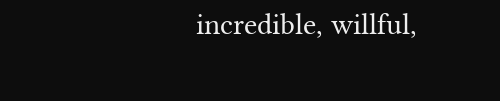incredible, willful,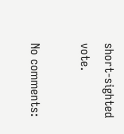short-sighted vote.

No comments: